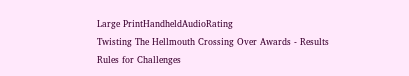Large PrintHandheldAudioRating
Twisting The Hellmouth Crossing Over Awards - Results
Rules for Challenges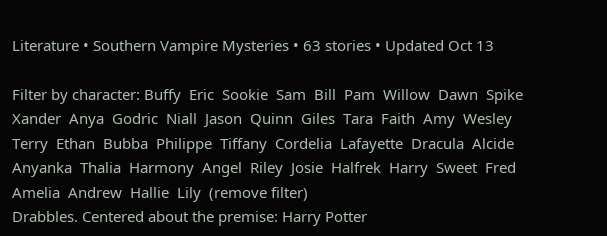Literature • Southern Vampire Mysteries • 63 stories • Updated Oct 13

Filter by character: Buffy  Eric  Sookie  Sam  Bill  Pam  Willow  Dawn  Spike  Xander  Anya  Godric  Niall  Jason  Quinn  Giles  Tara  Faith  Amy  Wesley  Terry  Ethan  Bubba  Philippe  Tiffany  Cordelia  Lafayette  Dracula  Alcide  Anyanka  Thalia  Harmony  Angel  Riley  Josie  Halfrek  Harry  Sweet  Fred  Amelia  Andrew  Hallie  Lily  (remove filter)
Drabbles. Centered about the premise: Harry Potter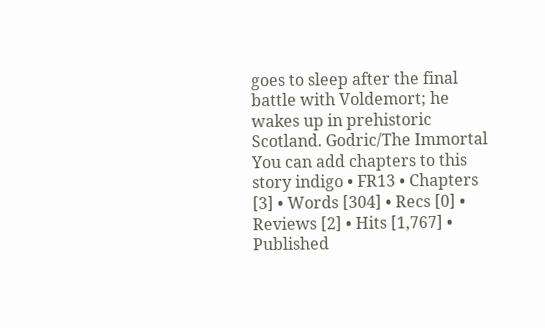goes to sleep after the final battle with Voldemort; he wakes up in prehistoric Scotland. Godric/The Immortal
You can add chapters to this story indigo • FR13 • Chapters [3] • Words [304] • Recs [0] • Reviews [2] • Hits [1,767] • Published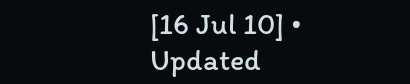[16 Jul 10] • Updated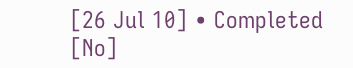[26 Jul 10] • Completed [No]